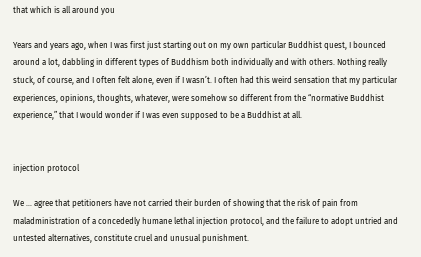that which is all around you

Years and years ago, when I was first just starting out on my own particular Buddhist quest, I bounced around a lot, dabbling in different types of Buddhism both individually and with others. Nothing really stuck, of course, and I often felt alone, even if I wasn’t. I often had this weird sensation that my particular experiences, opinions, thoughts, whatever, were somehow so different from the “normative Buddhist experience,” that I would wonder if I was even supposed to be a Buddhist at all.


injection protocol

We … agree that petitioners have not carried their burden of showing that the risk of pain from maladministration of a concededly humane lethal injection protocol, and the failure to adopt untried and untested alternatives, constitute cruel and unusual punishment.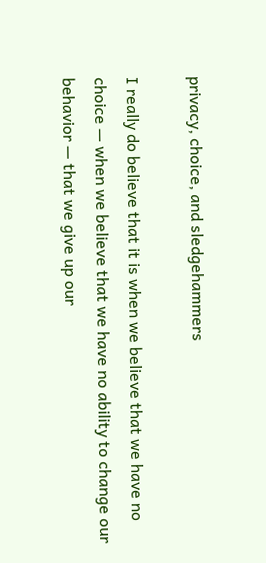privacy, choice, and sledgehammers

I really do believe that it is when we believe that we have no choice — when we believe that we have no ability to change our behavior — that we give up our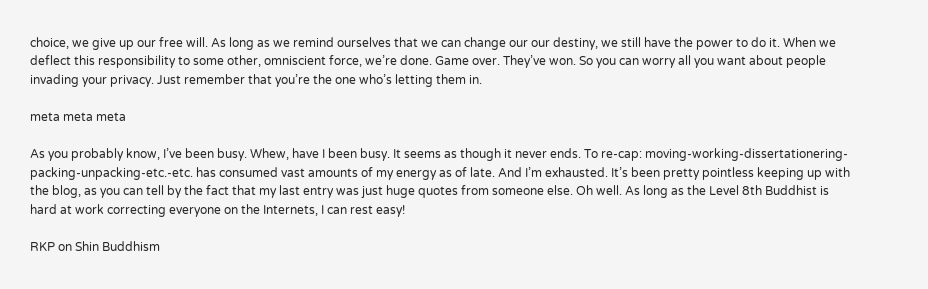choice, we give up our free will. As long as we remind ourselves that we can change our our destiny, we still have the power to do it. When we deflect this responsibility to some other, omniscient force, we’re done. Game over. They’ve won. So you can worry all you want about people invading your privacy. Just remember that you’re the one who’s letting them in.

meta meta meta

As you probably know, I’ve been busy. Whew, have I been busy. It seems as though it never ends. To re-cap: moving-working-dissertationering-packing-unpacking-etc.-etc. has consumed vast amounts of my energy as of late. And I’m exhausted. It’s been pretty pointless keeping up with the blog, as you can tell by the fact that my last entry was just huge quotes from someone else. Oh well. As long as the Level 8th Buddhist is hard at work correcting everyone on the Internets, I can rest easy!

RKP on Shin Buddhism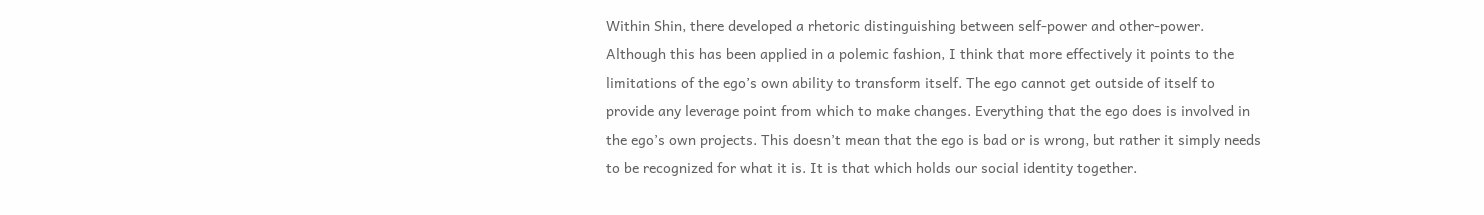Within Shin, there developed a rhetoric distinguishing between self-power and other-power. Although this has been applied in a polemic fashion, I think that more effectively it points to the limitations of the ego’s own ability to transform itself. The ego cannot get outside of itself to provide any leverage point from which to make changes. Everything that the ego does is involved in the ego’s own projects. This doesn’t mean that the ego is bad or is wrong, but rather it simply needs to be recognized for what it is. It is that which holds our social identity together.